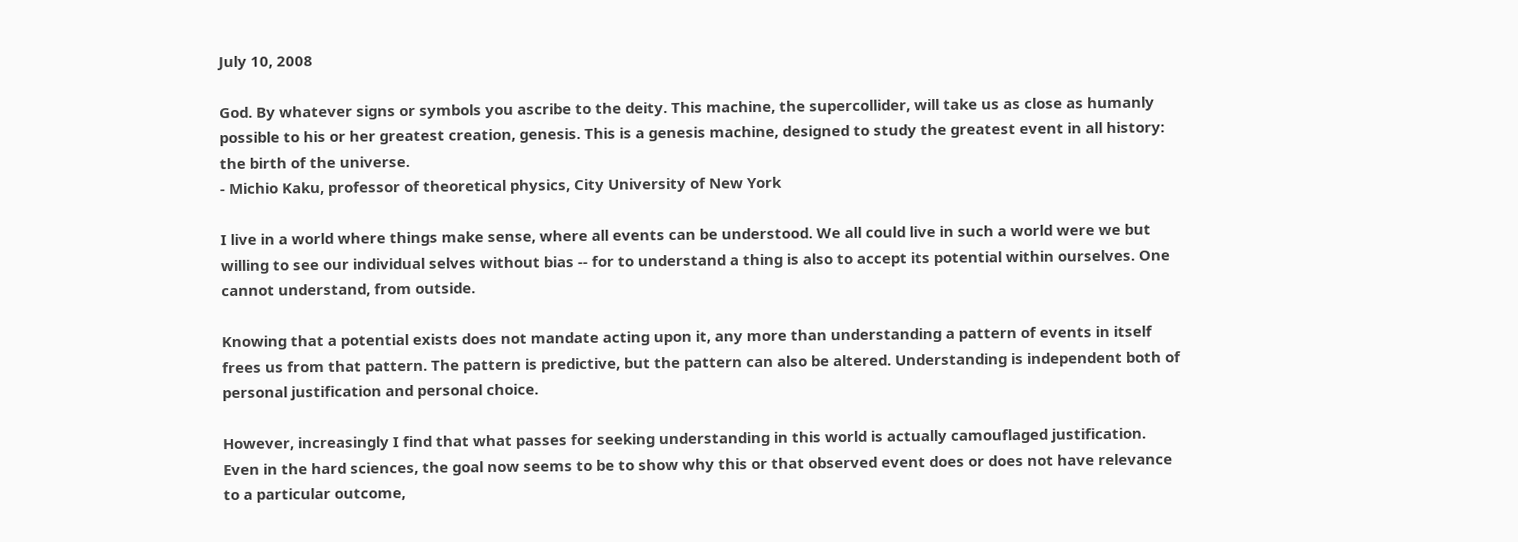July 10, 2008

God. By whatever signs or symbols you ascribe to the deity. This machine, the supercollider, will take us as close as humanly possible to his or her greatest creation, genesis. This is a genesis machine, designed to study the greatest event in all history: the birth of the universe.
- Michio Kaku, professor of theoretical physics, City University of New York

I live in a world where things make sense, where all events can be understood. We all could live in such a world were we but willing to see our individual selves without bias -- for to understand a thing is also to accept its potential within ourselves. One cannot understand, from outside.

Knowing that a potential exists does not mandate acting upon it, any more than understanding a pattern of events in itself frees us from that pattern. The pattern is predictive, but the pattern can also be altered. Understanding is independent both of personal justification and personal choice.

However, increasingly I find that what passes for seeking understanding in this world is actually camouflaged justification. Even in the hard sciences, the goal now seems to be to show why this or that observed event does or does not have relevance to a particular outcome,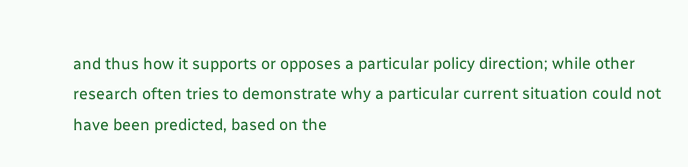and thus how it supports or opposes a particular policy direction; while other research often tries to demonstrate why a particular current situation could not have been predicted, based on the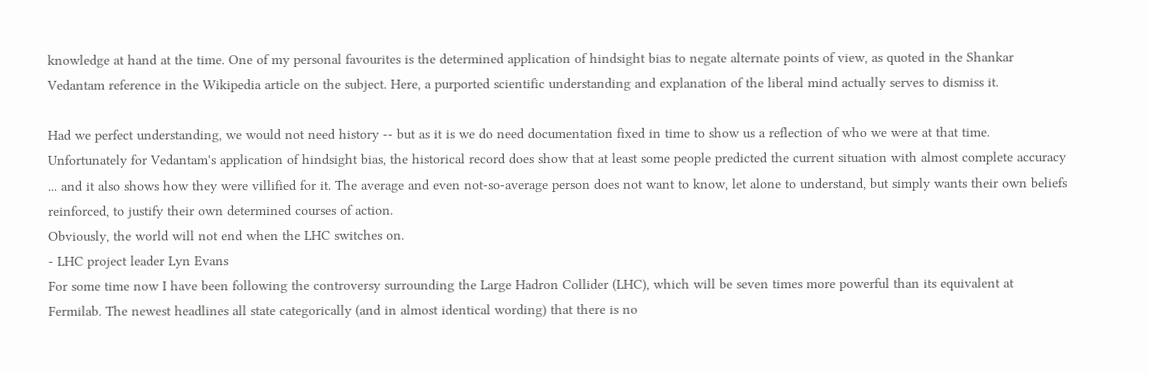knowledge at hand at the time. One of my personal favourites is the determined application of hindsight bias to negate alternate points of view, as quoted in the Shankar Vedantam reference in the Wikipedia article on the subject. Here, a purported scientific understanding and explanation of the liberal mind actually serves to dismiss it.

Had we perfect understanding, we would not need history -- but as it is we do need documentation fixed in time to show us a reflection of who we were at that time. Unfortunately for Vedantam's application of hindsight bias, the historical record does show that at least some people predicted the current situation with almost complete accuracy ... and it also shows how they were villified for it. The average and even not-so-average person does not want to know, let alone to understand, but simply wants their own beliefs reinforced, to justify their own determined courses of action.
Obviously, the world will not end when the LHC switches on.
- LHC project leader Lyn Evans
For some time now I have been following the controversy surrounding the Large Hadron Collider (LHC), which will be seven times more powerful than its equivalent at Fermilab. The newest headlines all state categorically (and in almost identical wording) that there is no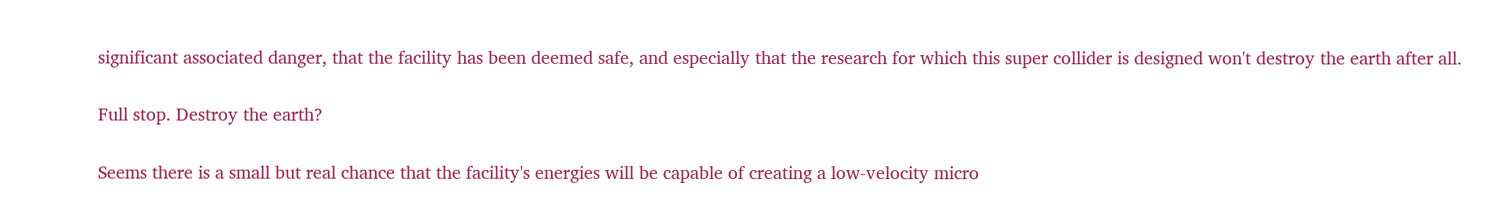significant associated danger, that the facility has been deemed safe, and especially that the research for which this super collider is designed won't destroy the earth after all.

Full stop. Destroy the earth?

Seems there is a small but real chance that the facility's energies will be capable of creating a low-velocity micro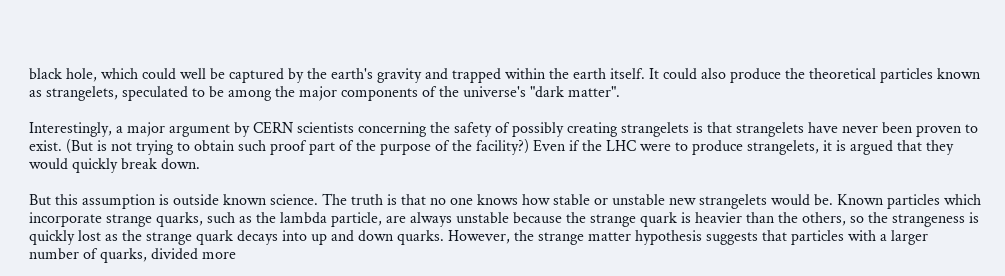black hole, which could well be captured by the earth's gravity and trapped within the earth itself. It could also produce the theoretical particles known as strangelets, speculated to be among the major components of the universe's "dark matter".

Interestingly, a major argument by CERN scientists concerning the safety of possibly creating strangelets is that strangelets have never been proven to exist. (But is not trying to obtain such proof part of the purpose of the facility?) Even if the LHC were to produce strangelets, it is argued that they would quickly break down.

But this assumption is outside known science. The truth is that no one knows how stable or unstable new strangelets would be. Known particles which incorporate strange quarks, such as the lambda particle, are always unstable because the strange quark is heavier than the others, so the strangeness is quickly lost as the strange quark decays into up and down quarks. However, the strange matter hypothesis suggests that particles with a larger number of quarks, divided more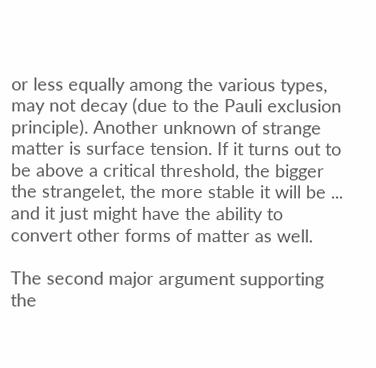or less equally among the various types, may not decay (due to the Pauli exclusion principle). Another unknown of strange matter is surface tension. If it turns out to be above a critical threshold, the bigger the strangelet, the more stable it will be ... and it just might have the ability to convert other forms of matter as well.

The second major argument supporting the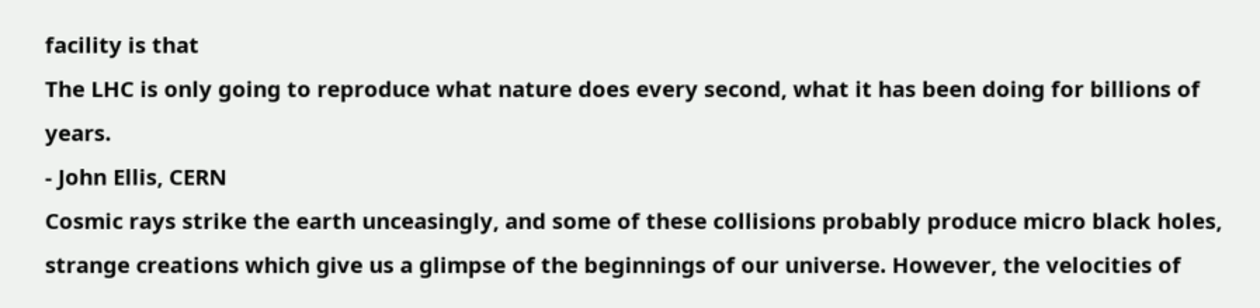facility is that
The LHC is only going to reproduce what nature does every second, what it has been doing for billions of years.
- John Ellis, CERN
Cosmic rays strike the earth unceasingly, and some of these collisions probably produce micro black holes, strange creations which give us a glimpse of the beginnings of our universe. However, the velocities of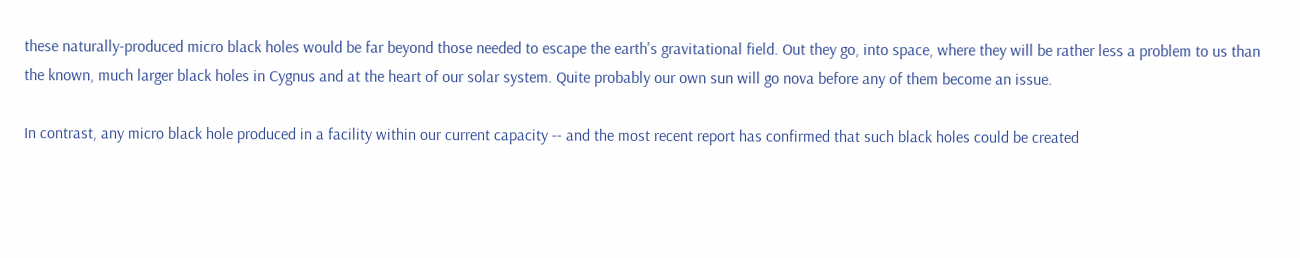these naturally-produced micro black holes would be far beyond those needed to escape the earth's gravitational field. Out they go, into space, where they will be rather less a problem to us than the known, much larger black holes in Cygnus and at the heart of our solar system. Quite probably our own sun will go nova before any of them become an issue.

In contrast, any micro black hole produced in a facility within our current capacity -- and the most recent report has confirmed that such black holes could be created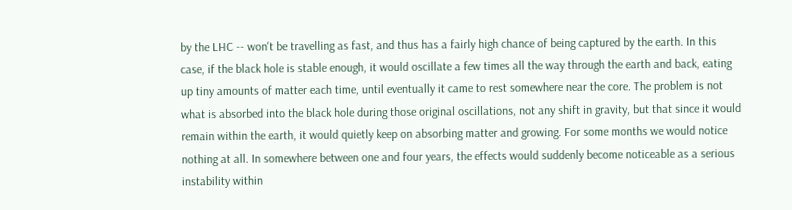by the LHC -- won't be travelling as fast, and thus has a fairly high chance of being captured by the earth. In this case, if the black hole is stable enough, it would oscillate a few times all the way through the earth and back, eating up tiny amounts of matter each time, until eventually it came to rest somewhere near the core. The problem is not what is absorbed into the black hole during those original oscillations, not any shift in gravity, but that since it would remain within the earth, it would quietly keep on absorbing matter and growing. For some months we would notice nothing at all. In somewhere between one and four years, the effects would suddenly become noticeable as a serious instability within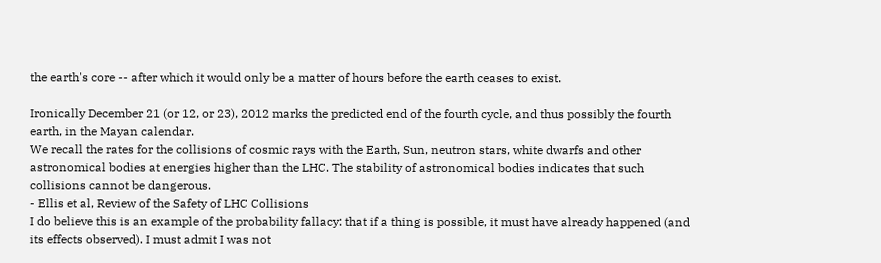the earth's core -- after which it would only be a matter of hours before the earth ceases to exist.

Ironically December 21 (or 12, or 23), 2012 marks the predicted end of the fourth cycle, and thus possibly the fourth earth, in the Mayan calendar.
We recall the rates for the collisions of cosmic rays with the Earth, Sun, neutron stars, white dwarfs and other astronomical bodies at energies higher than the LHC. The stability of astronomical bodies indicates that such collisions cannot be dangerous.
- Ellis et al, Review of the Safety of LHC Collisions
I do believe this is an example of the probability fallacy: that if a thing is possible, it must have already happened (and its effects observed). I must admit I was not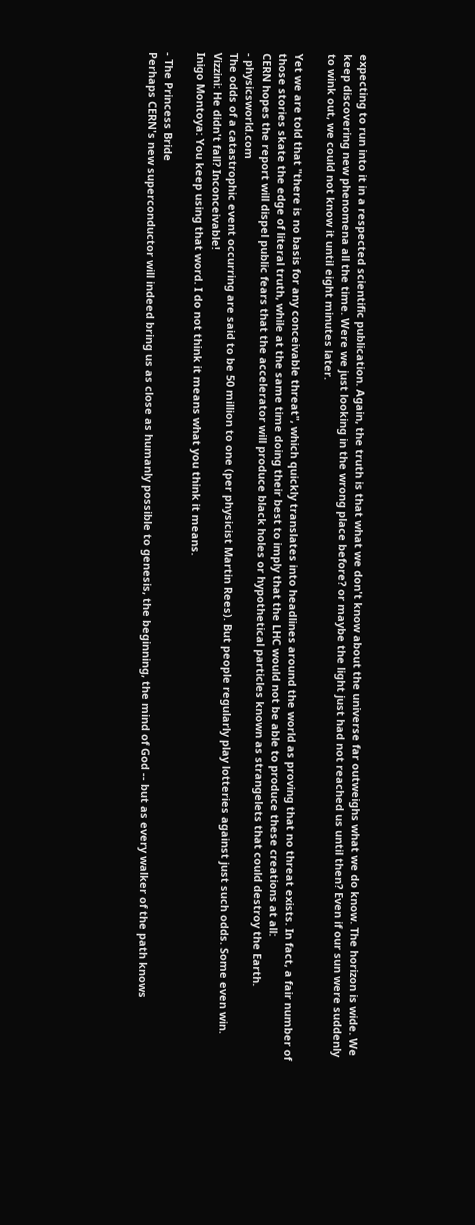expecting to run into it in a respected scientific publication. Again, the truth is that what we don't know about the universe far outweighs what we do know. The horizon is wide. We keep discovering new phenomena all the time. Were we just looking in the wrong place before? or maybe the light just had not reached us until then? Even if our sun were suddenly to wink out, we could not know it until eight minutes later.

Yet we are told that "there is no basis for any conceivable threat", which quickly translates into headlines around the world as proving that no threat exists. In fact, a fair number of those stories skate the edge of literal truth, while at the same time doing their best to imply that the LHC would not be able to produce these creations at all:
CERN hopes the report will dispel public fears that the accelerator will produce black holes or hypothetical particles known as strangelets that could destroy the Earth.
- physicsworld.com
The odds of a catastrophic event occurring are said to be 50 million to one (per physicist Martin Rees). But people regularly play lotteries against just such odds. Some even win.
Vizzini: He didn't fall? Inconceivable!
Inigo Montoya: You keep using that word. I do not think it means what you think it means.

- The Princess Bride
Perhaps CERN's new superconductor will indeed bring us as close as humanly possible to genesis, the beginning, the mind of God -- but as every walker of the path knows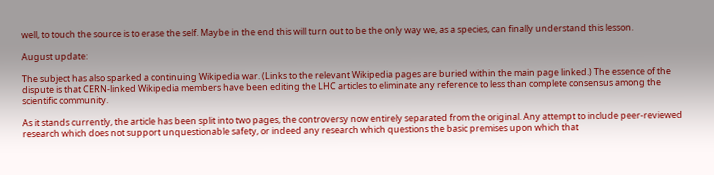well, to touch the source is to erase the self. Maybe in the end this will turn out to be the only way we, as a species, can finally understand this lesson.

August update:

The subject has also sparked a continuing Wikipedia war. (Links to the relevant Wikipedia pages are buried within the main page linked.) The essence of the dispute is that CERN-linked Wikipedia members have been editing the LHC articles to eliminate any reference to less than complete consensus among the scientific community.

As it stands currently, the article has been split into two pages, the controversy now entirely separated from the original. Any attempt to include peer-reviewed research which does not support unquestionable safety, or indeed any research which questions the basic premises upon which that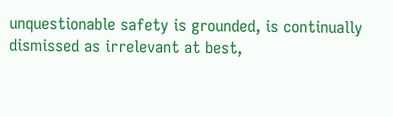unquestionable safety is grounded, is continually dismissed as irrelevant at best,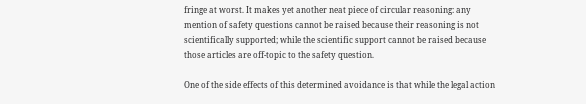fringe at worst. It makes yet another neat piece of circular reasoning: any mention of safety questions cannot be raised because their reasoning is not scientifically supported; while the scientific support cannot be raised because those articles are off-topic to the safety question.

One of the side effects of this determined avoidance is that while the legal action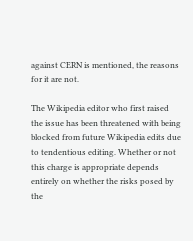against CERN is mentioned, the reasons for it are not.

The Wikipedia editor who first raised the issue has been threatened with being blocked from future Wikipedia edits due to tendentious editing. Whether or not this charge is appropriate depends entirely on whether the risks posed by the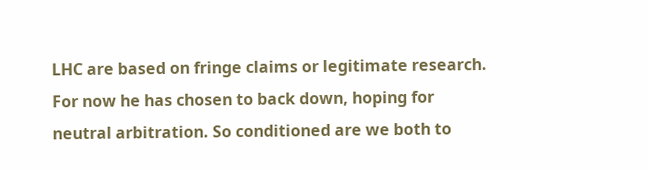LHC are based on fringe claims or legitimate research. For now he has chosen to back down, hoping for neutral arbitration. So conditioned are we both to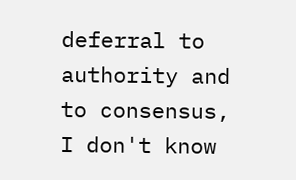deferral to authority and to consensus, I don't know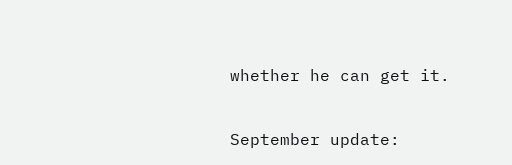whether he can get it.

September update: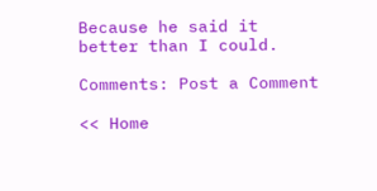Because he said it better than I could.

Comments: Post a Comment

<< Home